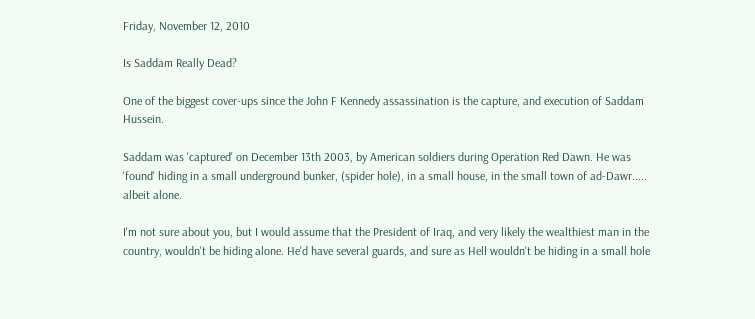Friday, November 12, 2010

Is Saddam Really Dead?

One of the biggest cover-ups since the John F Kennedy assassination is the capture, and execution of Saddam Hussein.

Saddam was 'captured' on December 13th 2003, by American soldiers during Operation Red Dawn. He was 'found' hiding in a small underground bunker, (spider hole), in a small house, in the small town of ad-Dawr..... albeit alone.

I'm not sure about you, but I would assume that the President of Iraq, and very likely the wealthiest man in the country, wouldn't be hiding alone. He'd have several guards, and sure as Hell wouldn't be hiding in a small hole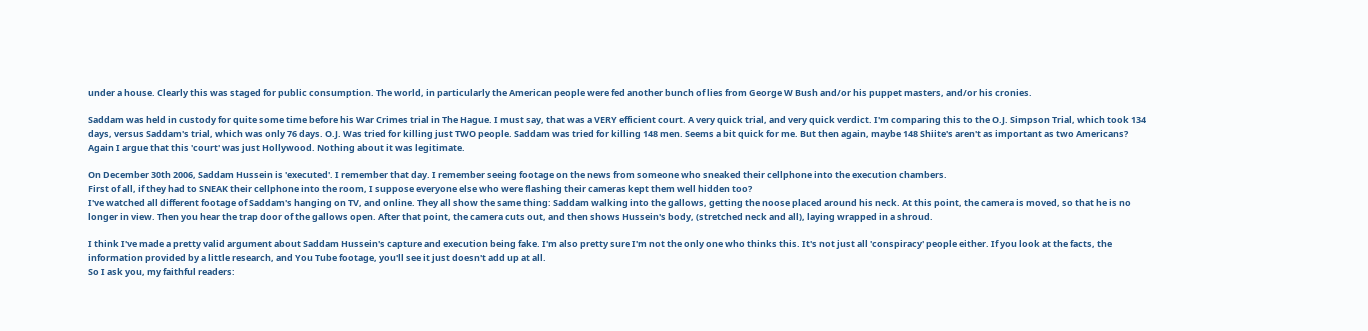under a house. Clearly this was staged for public consumption. The world, in particularly the American people were fed another bunch of lies from George W Bush and/or his puppet masters, and/or his cronies.

Saddam was held in custody for quite some time before his War Crimes trial in The Hague. I must say, that was a VERY efficient court. A very quick trial, and very quick verdict. I'm comparing this to the O.J. Simpson Trial, which took 134 days, versus Saddam's trial, which was only 76 days. O.J. Was tried for killing just TWO people. Saddam was tried for killing 148 men. Seems a bit quick for me. But then again, maybe 148 Shiite's aren't as important as two Americans?
Again I argue that this 'court' was just Hollywood. Nothing about it was legitimate.

On December 30th 2006, Saddam Hussein is 'executed'. I remember that day. I remember seeing footage on the news from someone who sneaked their cellphone into the execution chambers.
First of all, if they had to SNEAK their cellphone into the room, I suppose everyone else who were flashing their cameras kept them well hidden too?
I've watched all different footage of Saddam's hanging on TV, and online. They all show the same thing: Saddam walking into the gallows, getting the noose placed around his neck. At this point, the camera is moved, so that he is no longer in view. Then you hear the trap door of the gallows open. After that point, the camera cuts out, and then shows Hussein's body, (stretched neck and all), laying wrapped in a shroud.

I think I've made a pretty valid argument about Saddam Hussein's capture and execution being fake. I'm also pretty sure I'm not the only one who thinks this. It's not just all 'conspiracy' people either. If you look at the facts, the information provided by a little research, and You Tube footage, you'll see it just doesn't add up at all.
So I ask you, my faithful readers: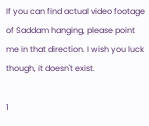If you can find actual video footage of Saddam hanging, please point me in that direction. I wish you luck though, it doesn't exist.

1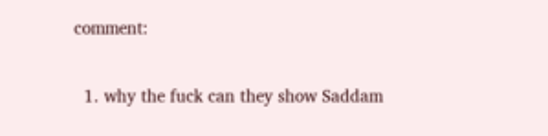comment:

  1. why the fuck can they show Saddam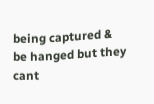being captured & be hanged but they cant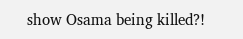show Osama being killed?!